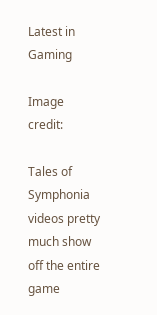Latest in Gaming

Image credit:

Tales of Symphonia videos pretty much show off the entire game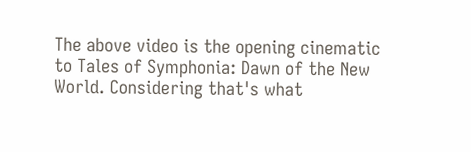The above video is the opening cinematic to Tales of Symphonia: Dawn of the New World. Considering that's what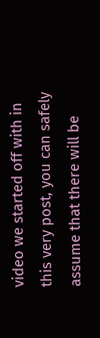video we started off with in this very post, you can safely assume that there will be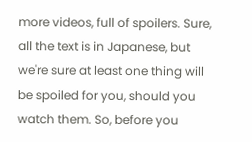more videos, full of spoilers. Sure, all the text is in Japanese, but we're sure at least one thing will be spoiled for you, should you watch them. So, before you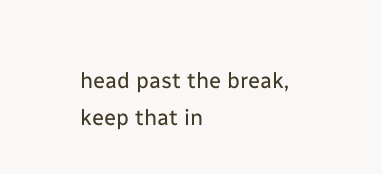head past the break, keep that in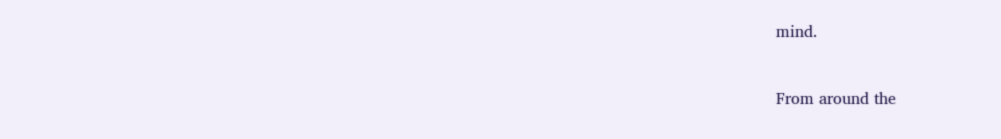mind.


From around the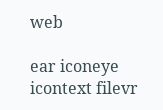web

ear iconeye icontext filevr